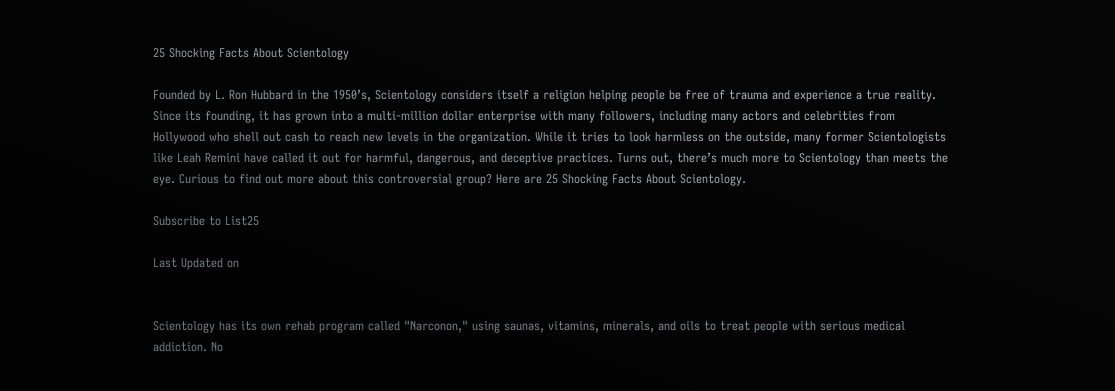25 Shocking Facts About Scientology

Founded by L. Ron Hubbard in the 1950’s, Scientology considers itself a religion helping people be free of trauma and experience a true reality. Since its founding, it has grown into a multi-million dollar enterprise with many followers, including many actors and celebrities from Hollywood who shell out cash to reach new levels in the organization. While it tries to look harmless on the outside, many former Scientologists like Leah Remini have called it out for harmful, dangerous, and deceptive practices. Turns out, there’s much more to Scientology than meets the eye. Curious to find out more about this controversial group? Here are 25 Shocking Facts About Scientology.

Subscribe to List25

Last Updated on


Scientology has its own rehab program called "Narconon," using saunas, vitamins, minerals, and oils to treat people with serious medical addiction. No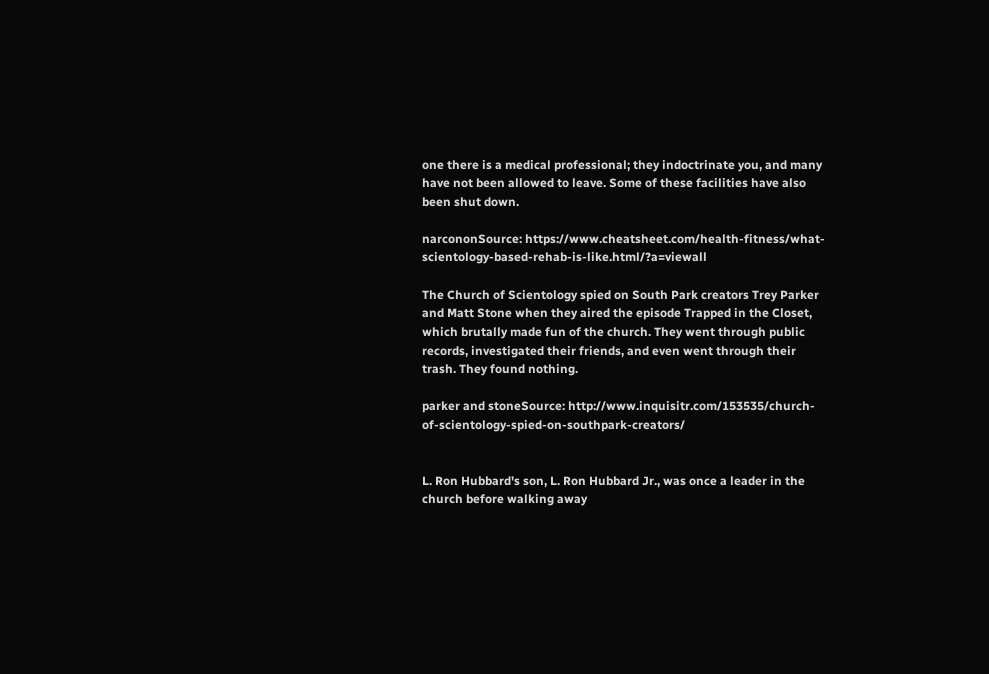one there is a medical professional; they indoctrinate you, and many have not been allowed to leave. Some of these facilities have also been shut down.

narcononSource: https://www.cheatsheet.com/health-fitness/what-scientology-based-rehab-is-like.html/?a=viewall

The Church of Scientology spied on South Park creators Trey Parker and Matt Stone when they aired the episode Trapped in the Closet, which brutally made fun of the church. They went through public records, investigated their friends, and even went through their trash. They found nothing.

parker and stoneSource: http://www.inquisitr.com/153535/church-of-scientology-spied-on-southpark-creators/


L. Ron Hubbard's son, L. Ron Hubbard Jr., was once a leader in the church before walking away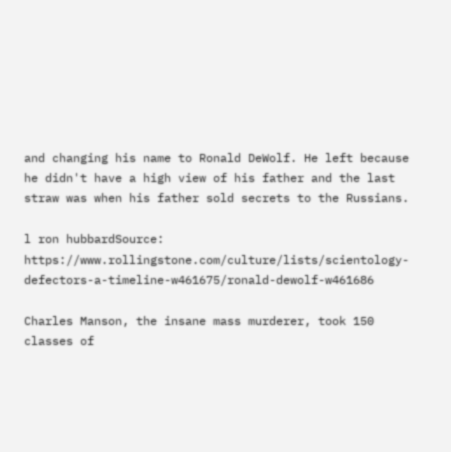and changing his name to Ronald DeWolf. He left because he didn't have a high view of his father and the last straw was when his father sold secrets to the Russians.

l ron hubbardSource: https://www.rollingstone.com/culture/lists/scientology-defectors-a-timeline-w461675/ronald-dewolf-w461686

Charles Manson, the insane mass murderer, took 150 classes of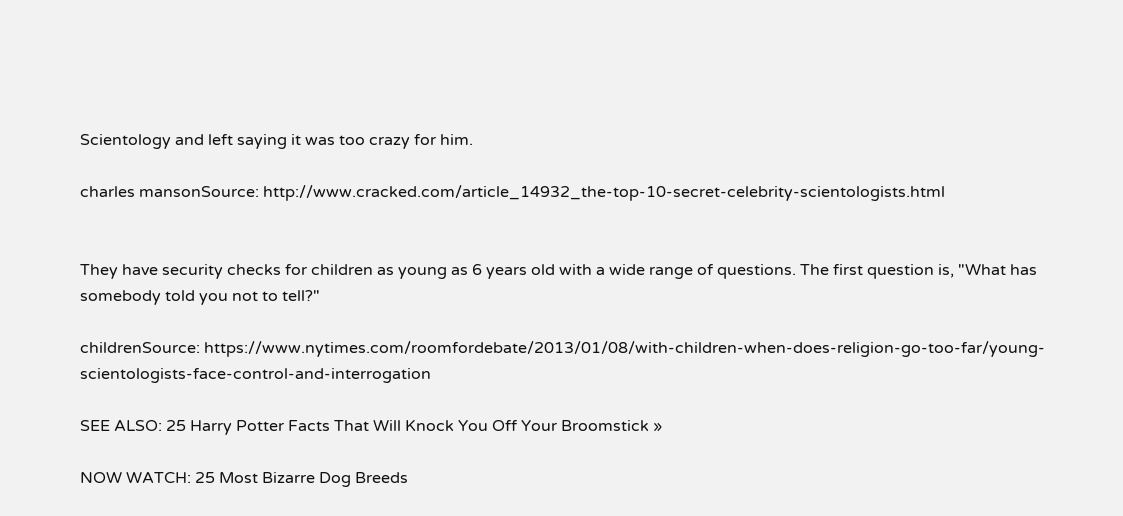Scientology and left saying it was too crazy for him.

charles mansonSource: http://www.cracked.com/article_14932_the-top-10-secret-celebrity-scientologists.html


They have security checks for children as young as 6 years old with a wide range of questions. The first question is, "What has somebody told you not to tell?"

childrenSource: https://www.nytimes.com/roomfordebate/2013/01/08/with-children-when-does-religion-go-too-far/young-scientologists-face-control-and-interrogation

SEE ALSO: 25 Harry Potter Facts That Will Knock You Off Your Broomstick »

NOW WATCH: 25 Most Bizarre Dog Breeds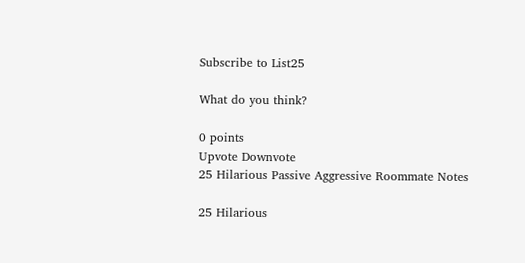Subscribe to List25

What do you think?

0 points
Upvote Downvote
25 Hilarious Passive Aggressive Roommate Notes

25 Hilarious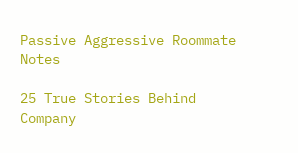Passive Aggressive Roommate Notes

25 True Stories Behind Company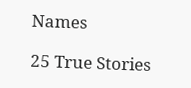Names

25 True Stories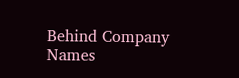Behind Company Names